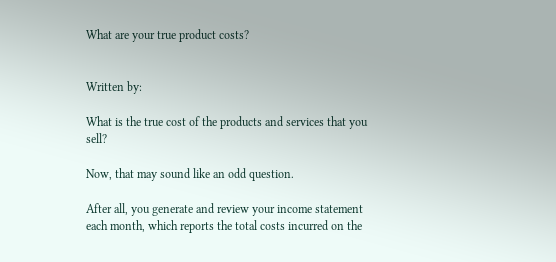What are your true product costs?


Written by:

What is the true cost of the products and services that you sell?

Now, that may sound like an odd question.

After all, you generate and review your income statement each month, which reports the total costs incurred on the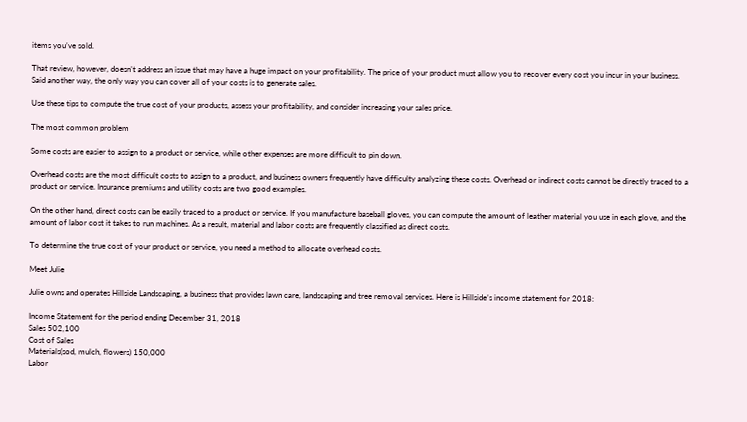items you’ve sold.

That review, however, doesn’t address an issue that may have a huge impact on your profitability. The price of your product must allow you to recover every cost you incur in your business. Said another way, the only way you can cover all of your costs is to generate sales.

Use these tips to compute the true cost of your products, assess your profitability, and consider increasing your sales price.

The most common problem

Some costs are easier to assign to a product or service, while other expenses are more difficult to pin down.

Overhead costs are the most difficult costs to assign to a product, and business owners frequently have difficulty analyzing these costs. Overhead or indirect costs cannot be directly traced to a product or service. Insurance premiums and utility costs are two good examples.

On the other hand, direct costs can be easily traced to a product or service. If you manufacture baseball gloves, you can compute the amount of leather material you use in each glove, and the amount of labor cost it takes to run machines. As a result, material and labor costs are frequently classified as direct costs.

To determine the true cost of your product or service, you need a method to allocate overhead costs.

Meet Julie

Julie owns and operates Hillside Landscaping, a business that provides lawn care, landscaping and tree removal services. Here is Hillside’s income statement for 2018:

Income Statement for the period ending December 31, 2018
Sales 502,100
Cost of Sales
Materials(sod, mulch, flowers) 150,000
Labor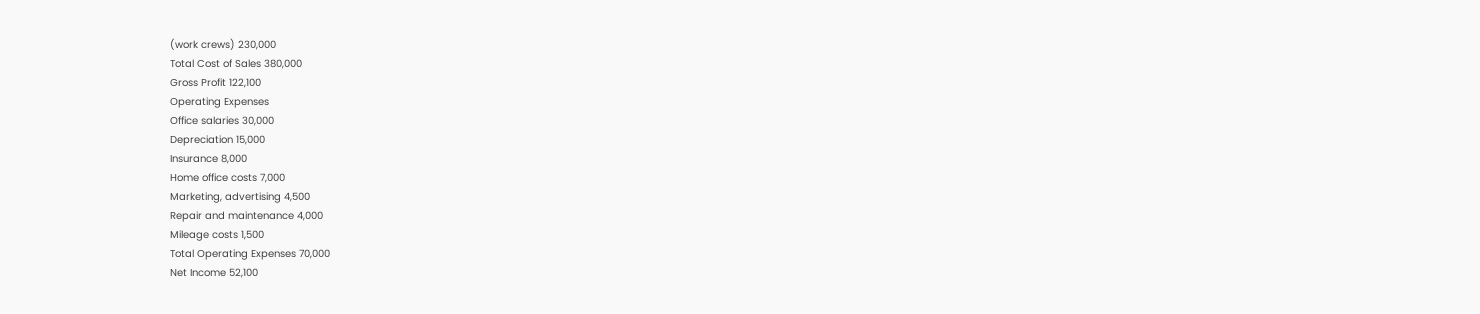(work crews) 230,000
Total Cost of Sales 380,000
Gross Profit 122,100
Operating Expenses
Office salaries 30,000
Depreciation 15,000
Insurance 8,000
Home office costs 7,000
Marketing, advertising 4,500
Repair and maintenance 4,000
Mileage costs 1,500
Total Operating Expenses 70,000
Net Income 52,100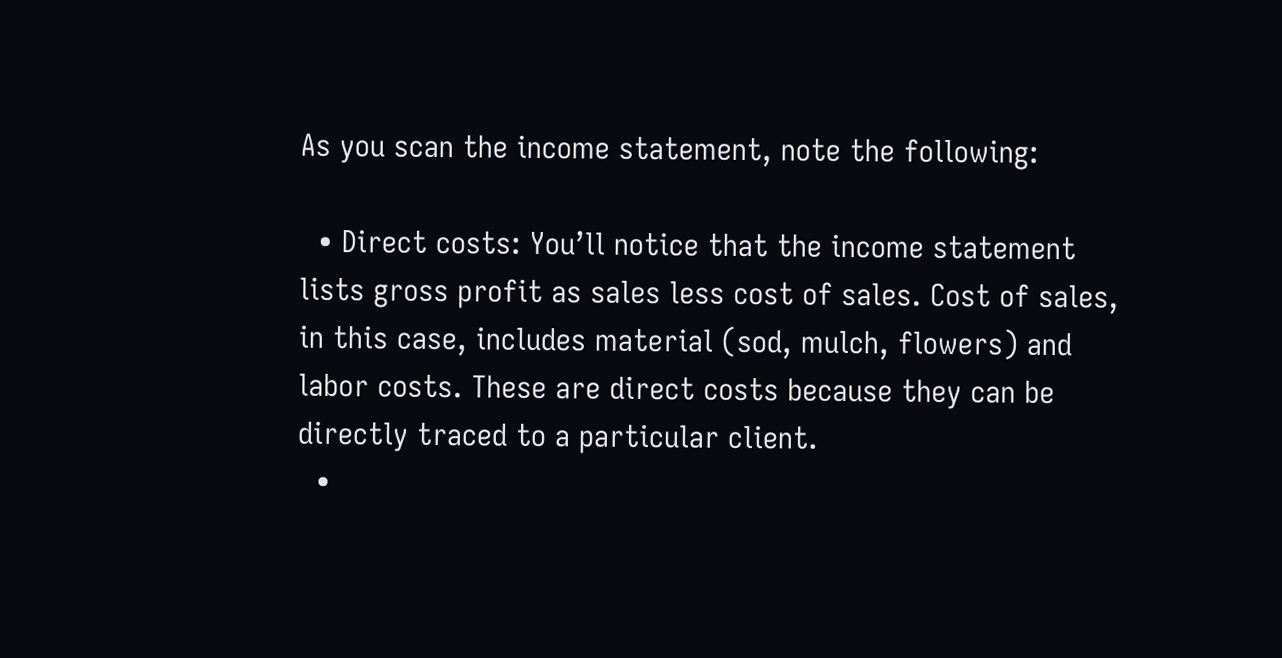As you scan the income statement, note the following:

  • Direct costs: You’ll notice that the income statement lists gross profit as sales less cost of sales. Cost of sales, in this case, includes material (sod, mulch, flowers) and labor costs. These are direct costs because they can be directly traced to a particular client.
  •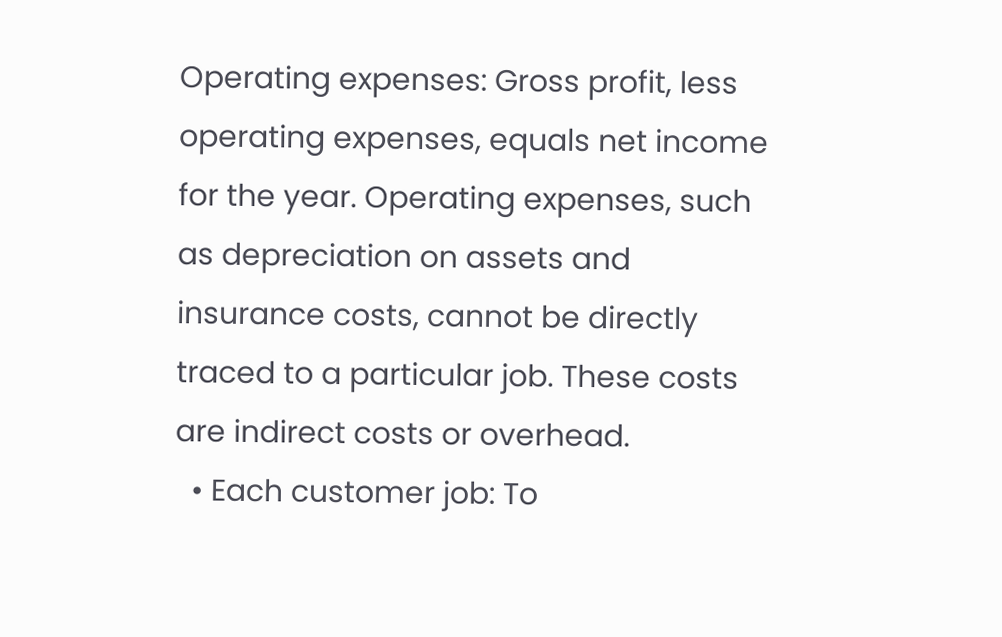Operating expenses: Gross profit, less operating expenses, equals net income for the year. Operating expenses, such as depreciation on assets and insurance costs, cannot be directly traced to a particular job. These costs are indirect costs or overhead.
  • Each customer job: To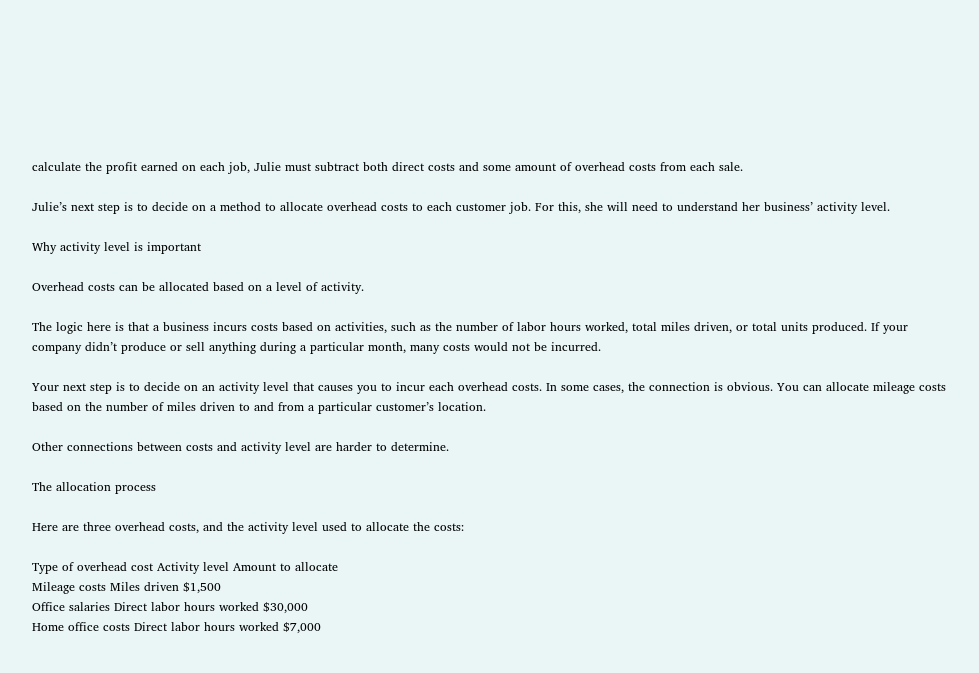calculate the profit earned on each job, Julie must subtract both direct costs and some amount of overhead costs from each sale.

Julie’s next step is to decide on a method to allocate overhead costs to each customer job. For this, she will need to understand her business’ activity level.

Why activity level is important

Overhead costs can be allocated based on a level of activity.

The logic here is that a business incurs costs based on activities, such as the number of labor hours worked, total miles driven, or total units produced. If your company didn’t produce or sell anything during a particular month, many costs would not be incurred.

Your next step is to decide on an activity level that causes you to incur each overhead costs. In some cases, the connection is obvious. You can allocate mileage costs based on the number of miles driven to and from a particular customer’s location.

Other connections between costs and activity level are harder to determine.

The allocation process

Here are three overhead costs, and the activity level used to allocate the costs:

Type of overhead cost Activity level Amount to allocate
Mileage costs Miles driven $1,500
Office salaries Direct labor hours worked $30,000
Home office costs Direct labor hours worked $7,000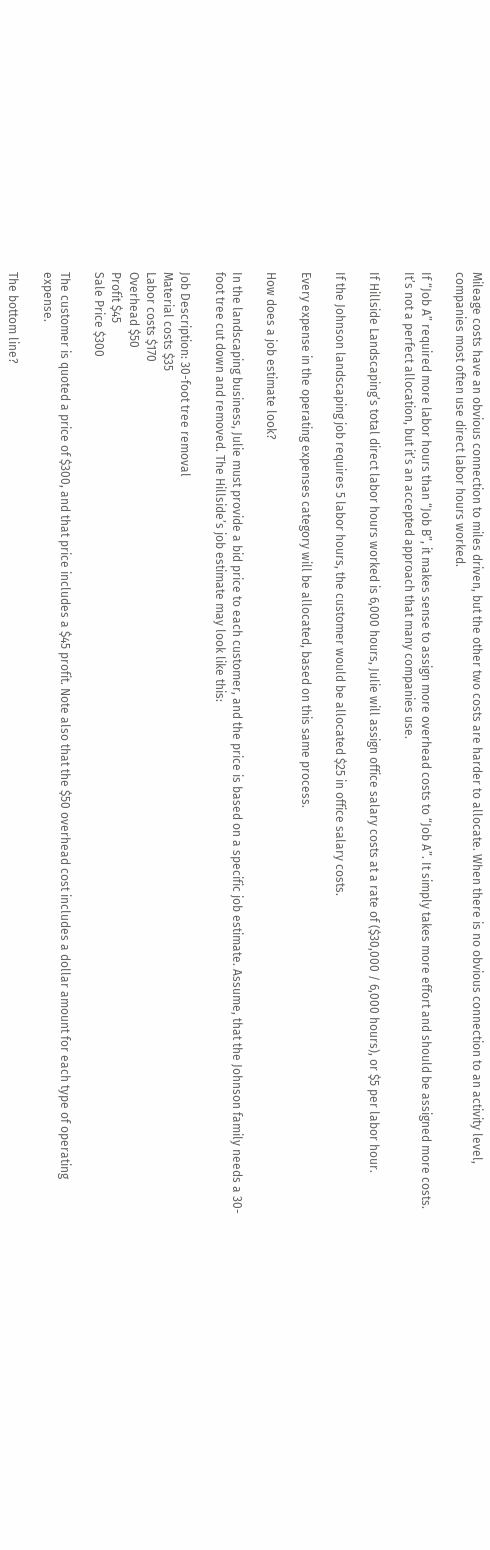Mileage costs have an obvious connection to miles driven, but the other two costs are harder to allocate. When there is no obvious connection to an activity level, companies most often use direct labor hours worked.

If “Job A” required more labor hours than “Job B”, it makes sense to assign more overhead costs to “Job A”. It simply takes more effort and should be assigned more costs. It’s not a perfect allocation, but it’s an accepted approach that many companies use.

If Hillside Landscaping’s total direct labor hours worked is 6,000 hours, Julie will assign office salary costs at a rate of ($30,000 / 6,000 hours), or $5 per labor hour.

If the Johnson landscaping job requires 5 labor hours, the customer would be allocated $25 in office salary costs.

Every expense in the operating expenses category will be allocated, based on this same process.

How does a job estimate look?

In the landscaping business, Julie must provide a bid price to each customer, and the price is based on a specific job estimate. Assume, that the Johnson family needs a 30-foot tree cut down and removed. The Hillside’s job estimate may look like this:

Job Description: 30-foot tree removal
Material costs $35
Labor costs $170
Overhead $50
Profit $45
Sale Price $300

The customer is quoted a price of $300, and that price includes a $45 profit. Note also that the $50 overhead cost includes a dollar amount for each type of operating expense.

The bottom line?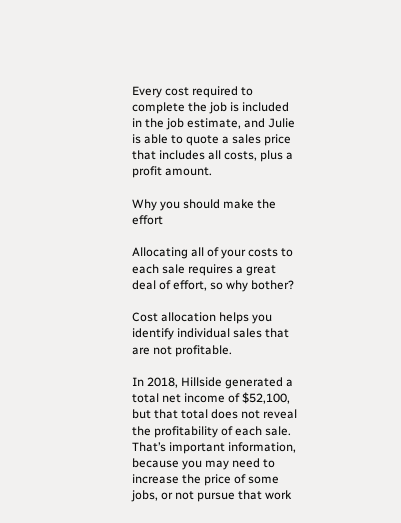Every cost required to complete the job is included in the job estimate, and Julie is able to quote a sales price that includes all costs, plus a profit amount.

Why you should make the effort

Allocating all of your costs to each sale requires a great deal of effort, so why bother?

Cost allocation helps you identify individual sales that are not profitable.

In 2018, Hillside generated a total net income of $52,100, but that total does not reveal the profitability of each sale. That’s important information, because you may need to increase the price of some jobs, or not pursue that work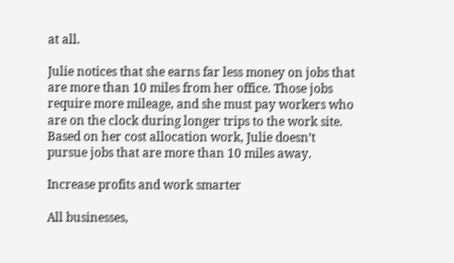at all.

Julie notices that she earns far less money on jobs that are more than 10 miles from her office. Those jobs require more mileage, and she must pay workers who are on the clock during longer trips to the work site. Based on her cost allocation work, Julie doesn’t pursue jobs that are more than 10 miles away.

Increase profits and work smarter

All businesses,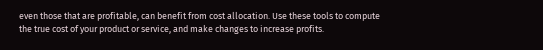even those that are profitable, can benefit from cost allocation. Use these tools to compute the true cost of your product or service, and make changes to increase profits.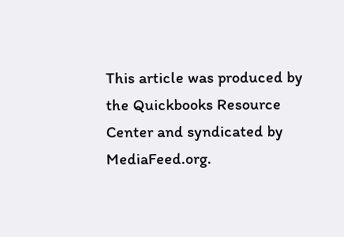This article was produced by the Quickbooks Resource Center and syndicated by MediaFeed.org.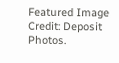Featured Image Credit: Deposit Photos.